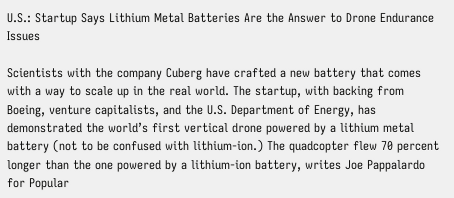U.S.: Startup Says Lithium Metal Batteries Are the Answer to Drone Endurance Issues

Scientists with the company Cuberg have crafted a new battery that comes with a way to scale up in the real world. The startup, with backing from Boeing, venture capitalists, and the U.S. Department of Energy, has demonstrated the world’s first vertical drone powered by a lithium metal battery (not to be confused with lithium-ion.) The quadcopter flew 70 percent longer than the one powered by a lithium-ion battery, writes Joe Pappalardo for Popular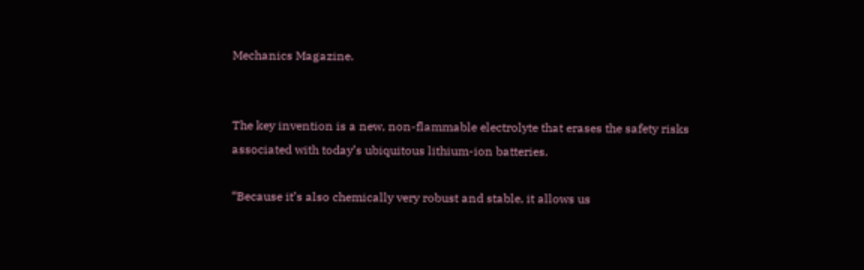Mechanics Magazine.


The key invention is a new, non-flammable electrolyte that erases the safety risks associated with today’s ubiquitous lithium-ion batteries.

“Because it’s also chemically very robust and stable, it allows us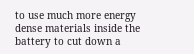to use much more energy dense materials inside the battery to cut down a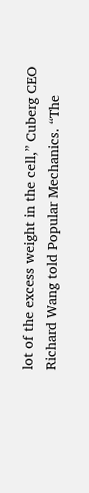lot of the excess weight in the cell,” Cuberg CEO Richard Wang told Popular Mechanics. “The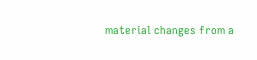material changes from a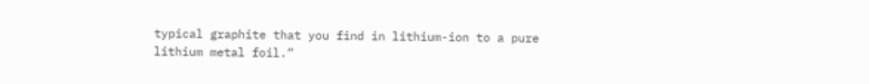typical graphite that you find in lithium-ion to a pure lithium metal foil.”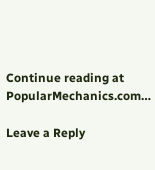Continue reading at PopularMechanics.com…

Leave a Reply